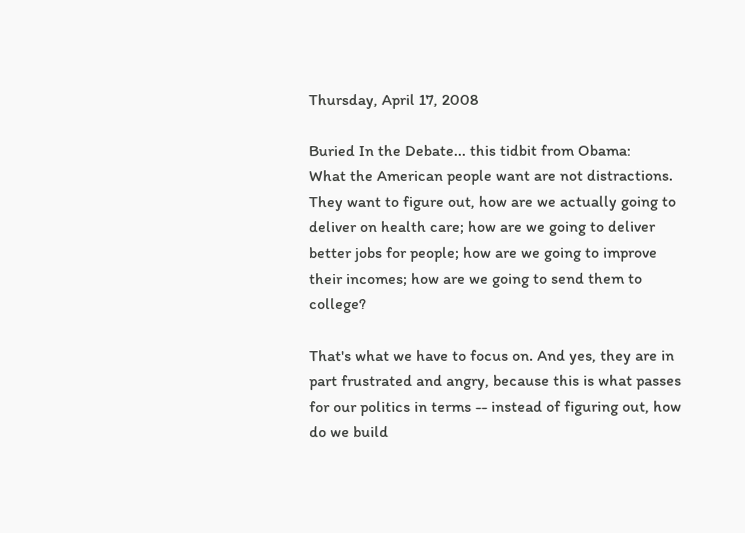Thursday, April 17, 2008

Buried In the Debate... this tidbit from Obama:
What the American people want are not distractions. They want to figure out, how are we actually going to deliver on health care; how are we going to deliver better jobs for people; how are we going to improve their incomes; how are we going to send them to college?

That's what we have to focus on. And yes, they are in part frustrated and angry, because this is what passes for our politics in terms -- instead of figuring out, how do we build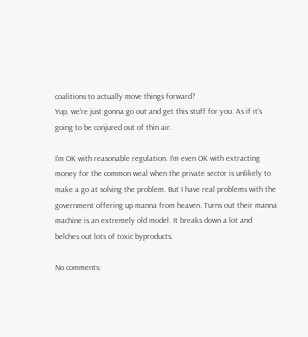coalitions to actually move things forward?
Yup, we're just gonna go out and get this stuff for you. As if it's going to be conjured out of thin air.

I'm OK with reasonable regulation. I'm even OK with extracting money for the common weal when the private sector is unlikely to make a go at solving the problem. But I have real problems with the government offering up manna from heaven. Turns out their manna machine is an extremely old model. It breaks down a lot and belches out lots of toxic byproducts.

No comments: